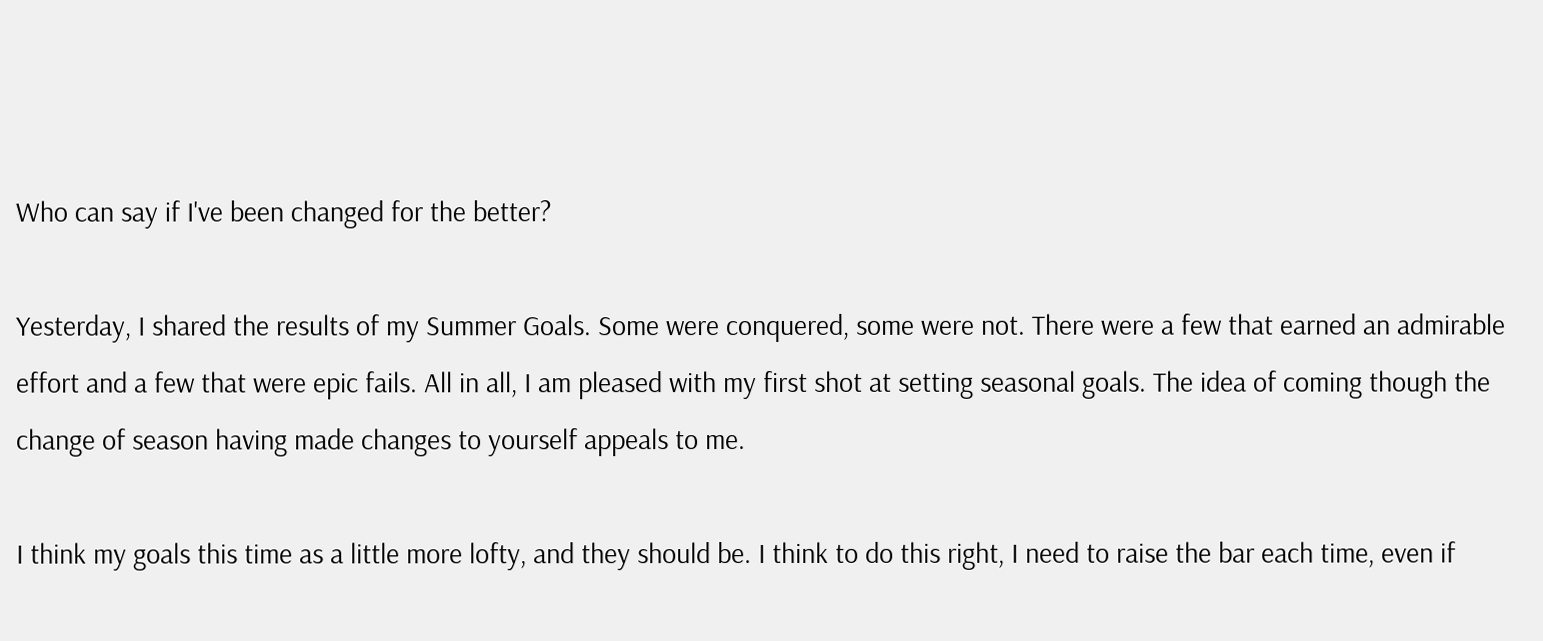Who can say if I've been changed for the better?

Yesterday, I shared the results of my Summer Goals. Some were conquered, some were not. There were a few that earned an admirable effort and a few that were epic fails. All in all, I am pleased with my first shot at setting seasonal goals. The idea of coming though the change of season having made changes to yourself appeals to me.

I think my goals this time as a little more lofty, and they should be. I think to do this right, I need to raise the bar each time, even if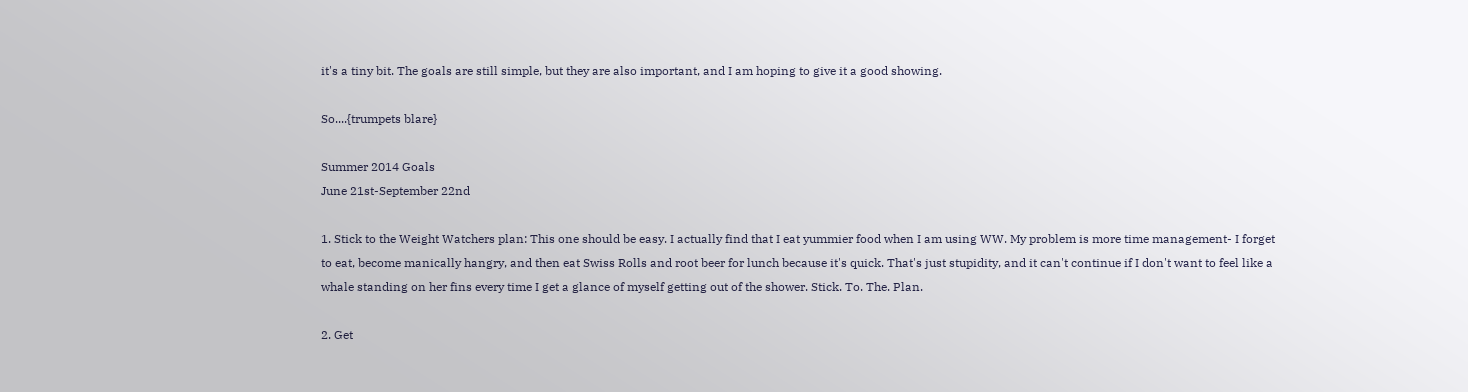it's a tiny bit. The goals are still simple, but they are also important, and I am hoping to give it a good showing.

So....{trumpets blare}

Summer 2014 Goals
June 21st-September 22nd

1. Stick to the Weight Watchers plan: This one should be easy. I actually find that I eat yummier food when I am using WW. My problem is more time management- I forget to eat, become manically hangry, and then eat Swiss Rolls and root beer for lunch because it's quick. That's just stupidity, and it can't continue if I don't want to feel like a whale standing on her fins every time I get a glance of myself getting out of the shower. Stick. To. The. Plan.

2. Get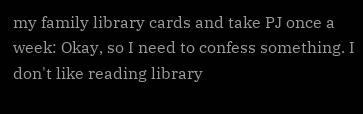my family library cards and take PJ once a week: Okay, so I need to confess something. I don't like reading library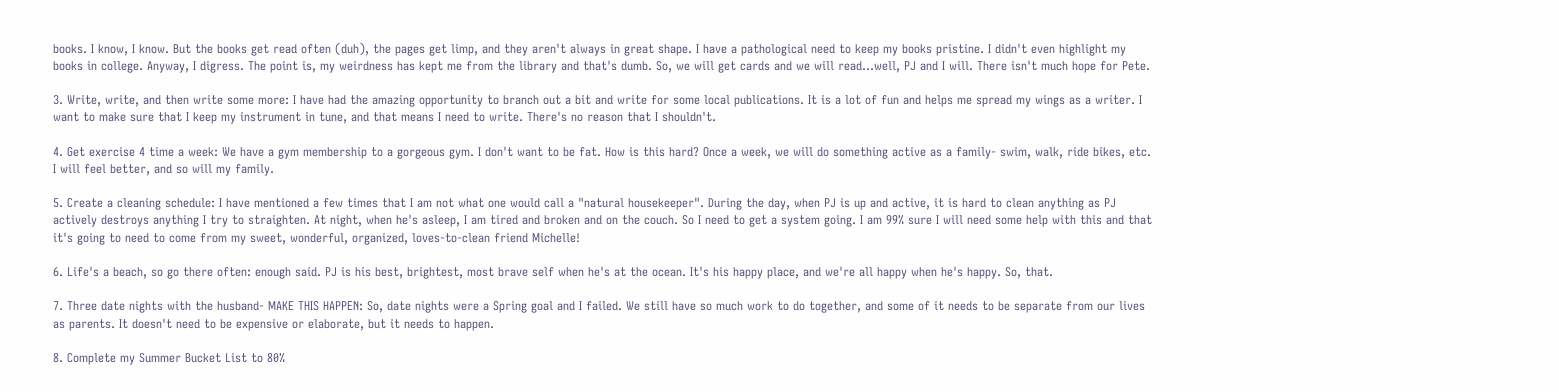books. I know, I know. But the books get read often (duh), the pages get limp, and they aren't always in great shape. I have a pathological need to keep my books pristine. I didn't even highlight my books in college. Anyway, I digress. The point is, my weirdness has kept me from the library and that's dumb. So, we will get cards and we will read...well, PJ and I will. There isn't much hope for Pete.

3. Write, write, and then write some more: I have had the amazing opportunity to branch out a bit and write for some local publications. It is a lot of fun and helps me spread my wings as a writer. I want to make sure that I keep my instrument in tune, and that means I need to write. There's no reason that I shouldn't.

4. Get exercise 4 time a week: We have a gym membership to a gorgeous gym. I don't want to be fat. How is this hard? Once a week, we will do something active as a family- swim, walk, ride bikes, etc. I will feel better, and so will my family.

5. Create a cleaning schedule: I have mentioned a few times that I am not what one would call a "natural housekeeper". During the day, when PJ is up and active, it is hard to clean anything as PJ actively destroys anything I try to straighten. At night, when he's asleep, I am tired and broken and on the couch. So I need to get a system going. I am 99% sure I will need some help with this and that it's going to need to come from my sweet, wonderful, organized, loves-to-clean friend Michelle!

6. Life's a beach, so go there often: enough said. PJ is his best, brightest, most brave self when he's at the ocean. It's his happy place, and we're all happy when he's happy. So, that.

7. Three date nights with the husband- MAKE THIS HAPPEN: So, date nights were a Spring goal and I failed. We still have so much work to do together, and some of it needs to be separate from our lives as parents. It doesn't need to be expensive or elaborate, but it needs to happen.

8. Complete my Summer Bucket List to 80%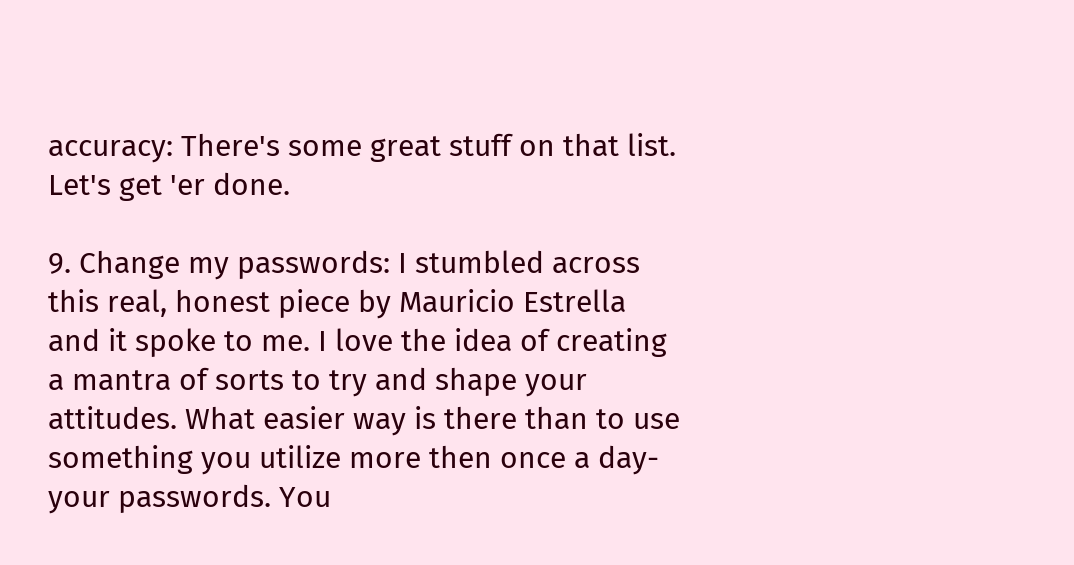accuracy: There's some great stuff on that list. Let's get 'er done.

9. Change my passwords: I stumbled across this real, honest piece by Mauricio Estrella and it spoke to me. I love the idea of creating a mantra of sorts to try and shape your attitudes. What easier way is there than to use something you utilize more then once a day- your passwords. You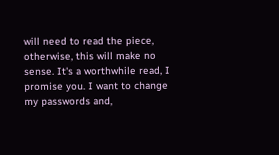will need to read the piece, otherwise, this will make no sense. It's a worthwhile read, I promise you. I want to change my passwords and,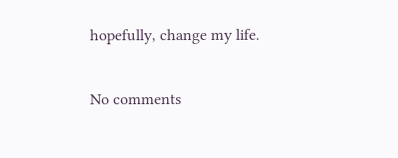hopefully, change my life.

No comments